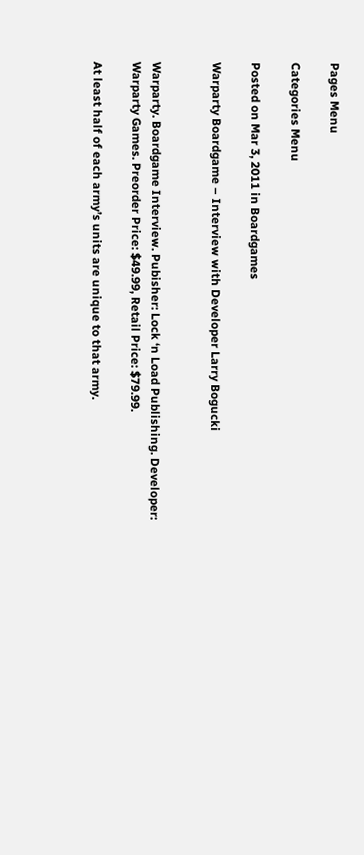Pages Menu

Categories Menu

Posted on Mar 3, 2011 in Boardgames

Warparty Boardgame – Interview with Developer Larry Bogucki


Warparty. Boardgame Interview. Pubisher: Lock ‘n Load Publishing. Developer: Warparty Games. Preorder Price: $49.99, Retail Price: $79.99.

At least half of each army’s units are unique to that army.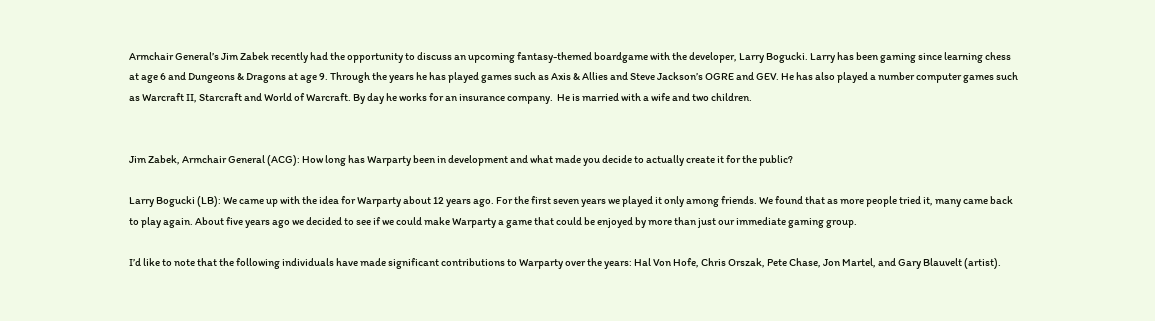Armchair General’s Jim Zabek recently had the opportunity to discuss an upcoming fantasy-themed boardgame with the developer, Larry Bogucki. Larry has been gaming since learning chess at age 6 and Dungeons & Dragons at age 9. Through the years he has played games such as Axis & Allies and Steve Jackson’s OGRE and GEV. He has also played a number computer games such as Warcraft II, Starcraft and World of Warcraft. By day he works for an insurance company.  He is married with a wife and two children.


Jim Zabek, Armchair General (ACG): How long has Warparty been in development and what made you decide to actually create it for the public?

Larry Bogucki (LB): We came up with the idea for Warparty about 12 years ago. For the first seven years we played it only among friends. We found that as more people tried it, many came back to play again. About five years ago we decided to see if we could make Warparty a game that could be enjoyed by more than just our immediate gaming group.

I’d like to note that the following individuals have made significant contributions to Warparty over the years: Hal Von Hofe, Chris Orszak, Pete Chase, Jon Martel, and Gary Blauvelt (artist).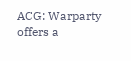ACG: Warparty offers a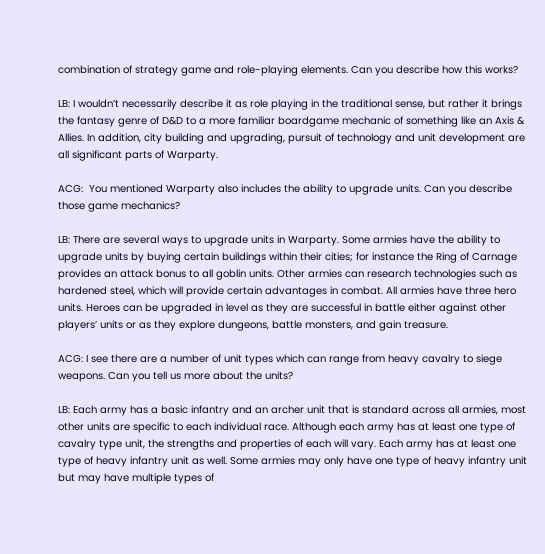combination of strategy game and role-playing elements. Can you describe how this works?

LB: I wouldn’t necessarily describe it as role playing in the traditional sense, but rather it brings the fantasy genre of D&D to a more familiar boardgame mechanic of something like an Axis & Allies. In addition, city building and upgrading, pursuit of technology and unit development are all significant parts of Warparty.

ACG:  You mentioned Warparty also includes the ability to upgrade units. Can you describe those game mechanics?

LB: There are several ways to upgrade units in Warparty. Some armies have the ability to upgrade units by buying certain buildings within their cities; for instance the Ring of Carnage provides an attack bonus to all goblin units. Other armies can research technologies such as hardened steel, which will provide certain advantages in combat. All armies have three hero units. Heroes can be upgraded in level as they are successful in battle either against other players’ units or as they explore dungeons, battle monsters, and gain treasure.

ACG: I see there are a number of unit types which can range from heavy cavalry to siege weapons. Can you tell us more about the units?

LB: Each army has a basic infantry and an archer unit that is standard across all armies, most other units are specific to each individual race. Although each army has at least one type of cavalry type unit, the strengths and properties of each will vary. Each army has at least one type of heavy infantry unit as well. Some armies may only have one type of heavy infantry unit but may have multiple types of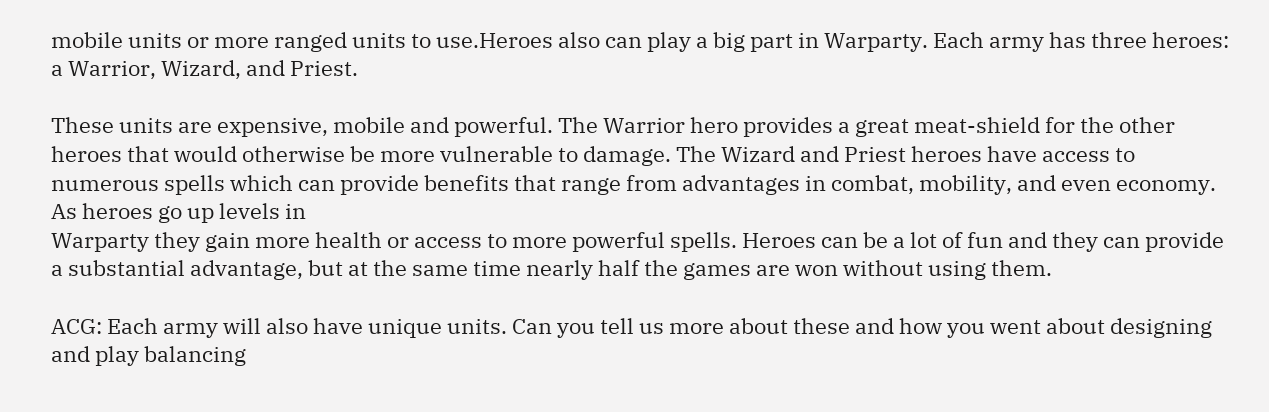mobile units or more ranged units to use.Heroes also can play a big part in Warparty. Each army has three heroes: a Warrior, Wizard, and Priest.

These units are expensive, mobile and powerful. The Warrior hero provides a great meat-shield for the other heroes that would otherwise be more vulnerable to damage. The Wizard and Priest heroes have access to numerous spells which can provide benefits that range from advantages in combat, mobility, and even economy. As heroes go up levels in
Warparty they gain more health or access to more powerful spells. Heroes can be a lot of fun and they can provide a substantial advantage, but at the same time nearly half the games are won without using them.

ACG: Each army will also have unique units. Can you tell us more about these and how you went about designing and play balancing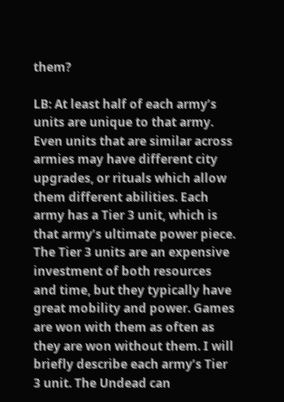them?

LB: At least half of each army’s units are unique to that army. Even units that are similar across armies may have different city upgrades, or rituals which allow them different abilities. Each army has a Tier 3 unit, which is that army’s ultimate power piece. The Tier 3 units are an expensive investment of both resources and time, but they typically have great mobility and power. Games are won with them as often as they are won without them. I will briefly describe each army’s Tier 3 unit. The Undead can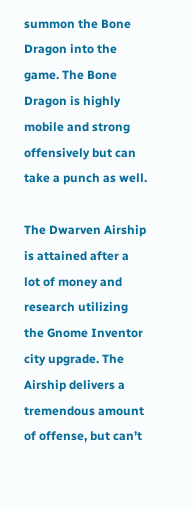summon the Bone Dragon into the game. The Bone Dragon is highly mobile and strong offensively but can take a punch as well.

The Dwarven Airship is attained after a lot of money and research utilizing the Gnome Inventor city upgrade. The Airship delivers a tremendous amount of offense, but can’t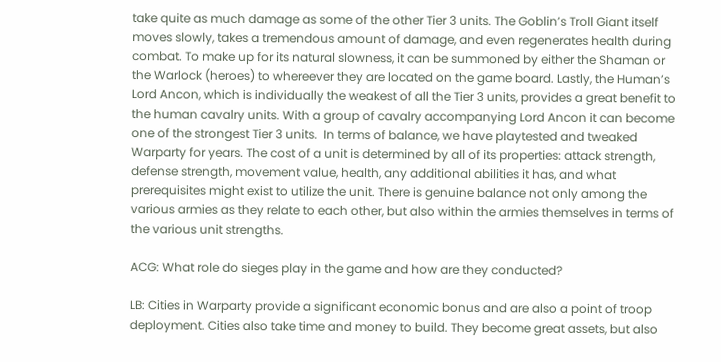take quite as much damage as some of the other Tier 3 units. The Goblin’s Troll Giant itself moves slowly, takes a tremendous amount of damage, and even regenerates health during combat. To make up for its natural slowness, it can be summoned by either the Shaman or the Warlock (heroes) to whereever they are located on the game board. Lastly, the Human’s Lord Ancon, which is individually the weakest of all the Tier 3 units, provides a great benefit to the human cavalry units. With a group of cavalry accompanying Lord Ancon it can become one of the strongest Tier 3 units.  In terms of balance, we have playtested and tweaked Warparty for years. The cost of a unit is determined by all of its properties: attack strength, defense strength, movement value, health, any additional abilities it has, and what prerequisites might exist to utilize the unit. There is genuine balance not only among the various armies as they relate to each other, but also within the armies themselves in terms of the various unit strengths.

ACG: What role do sieges play in the game and how are they conducted?

LB: Cities in Warparty provide a significant economic bonus and are also a point of troop deployment. Cities also take time and money to build. They become great assets, but also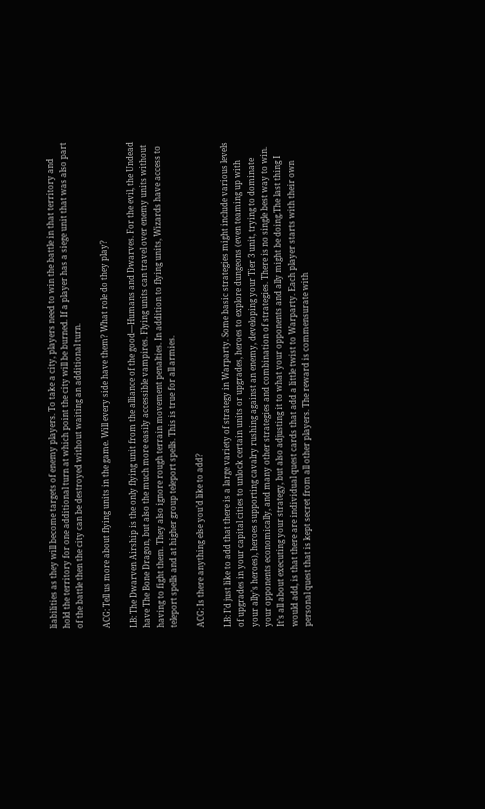liabilities as they will become targets of enemy players. To take a city, players need to win the battle in that territory and hold the territory for one additional turn at which point the city will be burned. If a player has a siege unit that was also part of the battle then the city can be destroyed without waiting an additional turn.

ACG: Tell us more about flying units in the game. Will every side have them? What role do they play?

LB: The Dwarven Airship is the only flying unit from the alliance of the good—Humans and Dwarves. For the evil, the Undead have The Bone Dragon, but also the much more easily accessible vampires. Flying units can travel over enemy units without having to fight them. They also ignore rough terrain movement penalties. In addition to flying units, Wizards have access to teleport spells and at higher group teleport spells. This is true for all armies.

ACG: Is there anything else you’d like to add?

LB: I’d just like to add that there is a large variety of strategy in Warparty. Some basic strategies might include various levels of upgrades in your capital cities to unlock certain units or upgrades, heroes to explore dungeons (even teaming up with your ally’s heroes), heroes supporting cavalry rushing against an enemy, developing your Tier 3 unit, trying to dominate your opponents economically, and many other strategies and combination of strategies. There is no single best way to win. It’s all about executing your strategy, but also adjusting it to what your opponents and ally might be doing.The last thing I would add, is that there are individual quest cards that add a little twist to Warparty. Each player starts with their own personal quest that is kept secret from all other players. The reward is commensurate with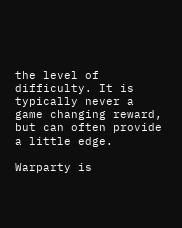the level of difficulty. It is typically never a game changing reward, but can often provide a little edge.

Warparty is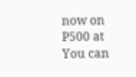now on P500 at You can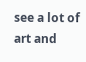see a lot of art and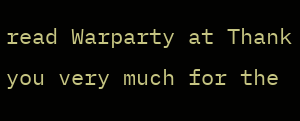read Warparty at Thank you very much for the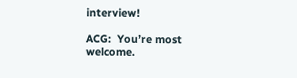interview!

ACG:  You’re most welcome.